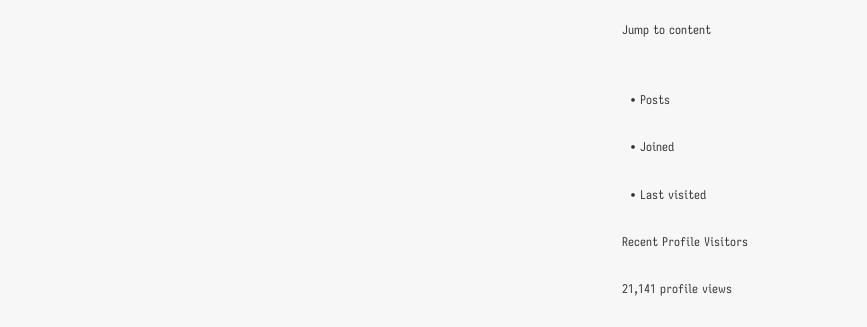Jump to content


  • Posts

  • Joined

  • Last visited

Recent Profile Visitors

21,141 profile views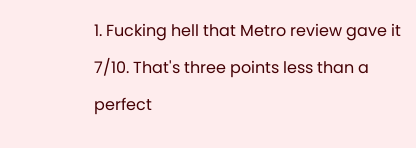1. Fucking hell that Metro review gave it 7/10. That's three points less than a perfect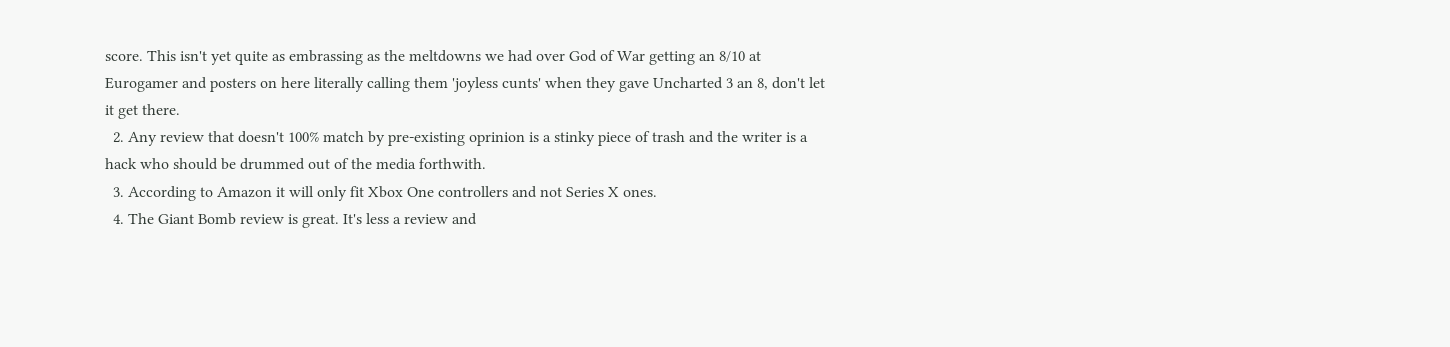score. This isn't yet quite as embrassing as the meltdowns we had over God of War getting an 8/10 at Eurogamer and posters on here literally calling them 'joyless cunts' when they gave Uncharted 3 an 8, don't let it get there.
  2. Any review that doesn't 100% match by pre-existing oprinion is a stinky piece of trash and the writer is a hack who should be drummed out of the media forthwith.
  3. According to Amazon it will only fit Xbox One controllers and not Series X ones.
  4. The Giant Bomb review is great. It's less a review and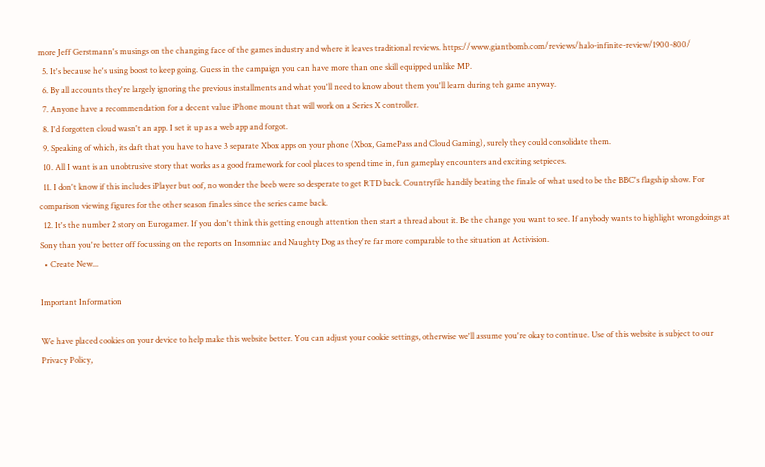more Jeff Gerstmann's musings on the changing face of the games industry and where it leaves traditional reviews. https://www.giantbomb.com/reviews/halo-infinite-review/1900-800/
  5. It's because he's using boost to keep going. Guess in the campaign you can have more than one skill equipped unlike MP.
  6. By all accounts they're largely ignoring the previous installments and what you'll need to know about them you'll learn during teh game anyway.
  7. Anyone have a recommendation for a decent value iPhone mount that will work on a Series X controller.
  8. I'd forgotten cloud wasn't an app. I set it up as a web app and forgot.
  9. Speaking of which, its daft that you have to have 3 separate Xbox apps on your phone (Xbox, GamePass and Cloud Gaming), surely they could consolidate them.
  10. All I want is an unobtrusive story that works as a good framework for cool places to spend time in, fun gameplay encounters and exciting setpieces.
  11. I don't know if this includes iPlayer but oof, no wonder the beeb were so desperate to get RTD back. Countryfile handily beating the finale of what used to be the BBC's flagship show. For comparison viewing figures for the other season finales since the series came back.
  12. It's the number 2 story on Eurogamer. If you don't think this getting enough attention then start a thread about it. Be the change you want to see. If anybody wants to highlight wrongdoings at Sony than you're better off focussing on the reports on Insomniac and Naughty Dog as they're far more comparable to the situation at Activision.
  • Create New...

Important Information

We have placed cookies on your device to help make this website better. You can adjust your cookie settings, otherwise we'll assume you're okay to continue. Use of this website is subject to our Privacy Policy,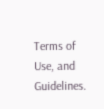Terms of Use, and Guidelines.